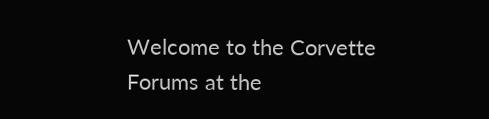Welcome to the Corvette Forums at the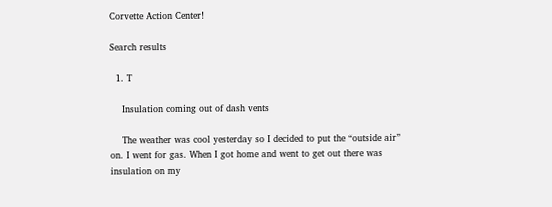Corvette Action Center!

Search results

  1. T

    Insulation coming out of dash vents

    The weather was cool yesterday so I decided to put the “outside air” on. I went for gas. When I got home and went to get out there was insulation on my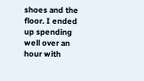shoes and the floor. I ended up spending well over an hour with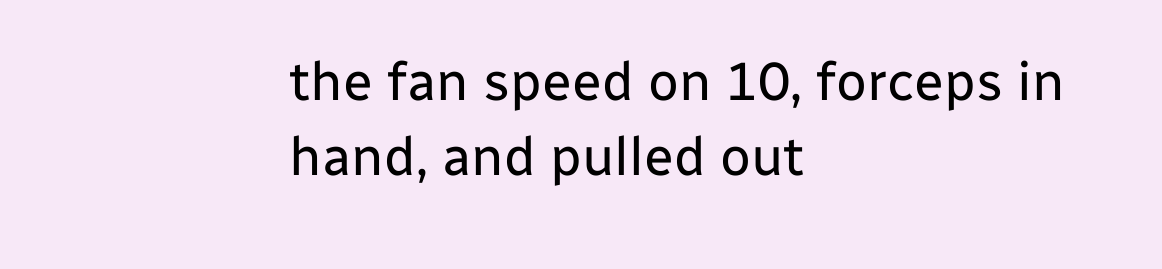the fan speed on 10, forceps in hand, and pulled out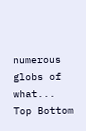numerous globs of what...
Top Bottom